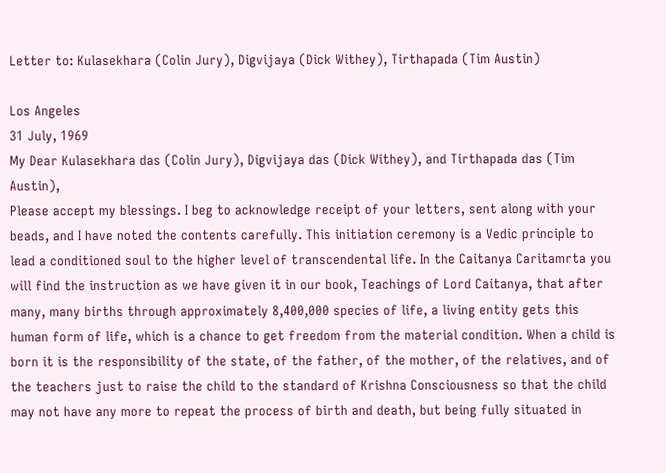Letter to: Kulasekhara (Colin Jury), Digvijaya (Dick Withey), Tirthapada (Tim Austin)

Los Angeles
31 July, 1969
My Dear Kulasekhara das (Colin Jury), Digvijaya das (Dick Withey), and Tirthapada das (Tim Austin),
Please accept my blessings. I beg to acknowledge receipt of your letters, sent along with your beads, and I have noted the contents carefully. This initiation ceremony is a Vedic principle to lead a conditioned soul to the higher level of transcendental life. In the Caitanya Caritamrta you will find the instruction as we have given it in our book, Teachings of Lord Caitanya, that after many, many births through approximately 8,400,000 species of life, a living entity gets this human form of life, which is a chance to get freedom from the material condition. When a child is born it is the responsibility of the state, of the father, of the mother, of the relatives, and of the teachers just to raise the child to the standard of Krishna Consciousness so that the child may not have any more to repeat the process of birth and death, but being fully situated in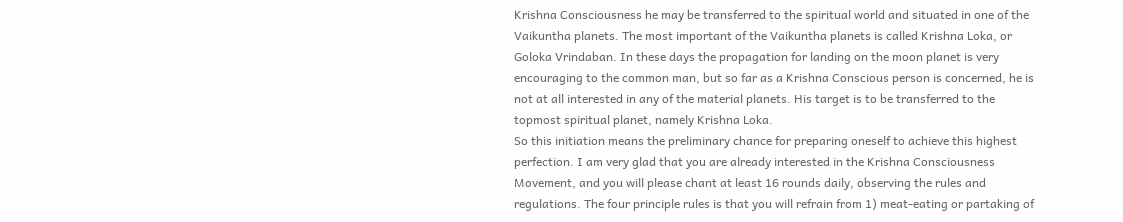Krishna Consciousness he may be transferred to the spiritual world and situated in one of the Vaikuntha planets. The most important of the Vaikuntha planets is called Krishna Loka, or Goloka Vrindaban. In these days the propagation for landing on the moon planet is very encouraging to the common man, but so far as a Krishna Conscious person is concerned, he is not at all interested in any of the material planets. His target is to be transferred to the topmost spiritual planet, namely Krishna Loka.
So this initiation means the preliminary chance for preparing oneself to achieve this highest perfection. I am very glad that you are already interested in the Krishna Consciousness Movement, and you will please chant at least 16 rounds daily, observing the rules and regulations. The four principle rules is that you will refrain from 1) meat-eating or partaking of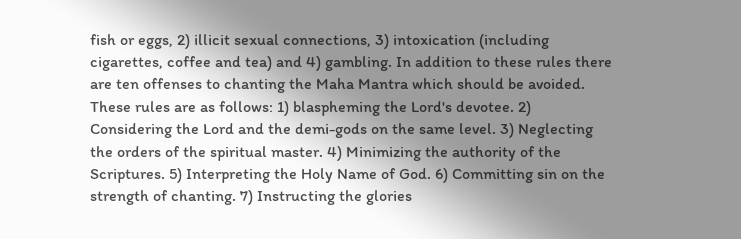fish or eggs, 2) illicit sexual connections, 3) intoxication (including cigarettes, coffee and tea) and 4) gambling. In addition to these rules there are ten offenses to chanting the Maha Mantra which should be avoided. These rules are as follows: 1) blaspheming the Lord's devotee. 2) Considering the Lord and the demi-gods on the same level. 3) Neglecting the orders of the spiritual master. 4) Minimizing the authority of the Scriptures. 5) Interpreting the Holy Name of God. 6) Committing sin on the strength of chanting. 7) Instructing the glories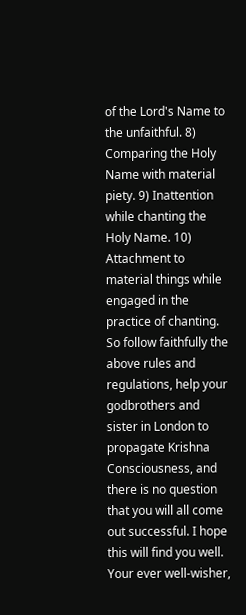of the Lord's Name to the unfaithful. 8) Comparing the Holy Name with material piety. 9) Inattention while chanting the Holy Name. 10) Attachment to material things while engaged in the practice of chanting.
So follow faithfully the above rules and regulations, help your godbrothers and sister in London to propagate Krishna Consciousness, and there is no question that you will all come out successful. I hope this will find you well.
Your ever well-wisher,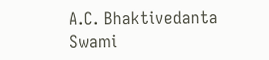A.C. Bhaktivedanta Swami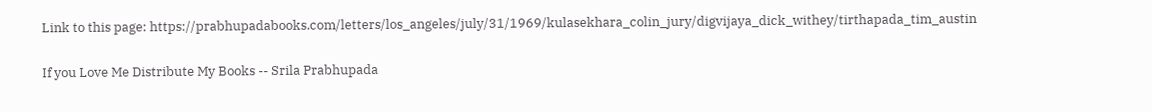Link to this page: https://prabhupadabooks.com/letters/los_angeles/july/31/1969/kulasekhara_colin_jury/digvijaya_dick_withey/tirthapada_tim_austin

If you Love Me Distribute My Books -- Srila Prabhupada